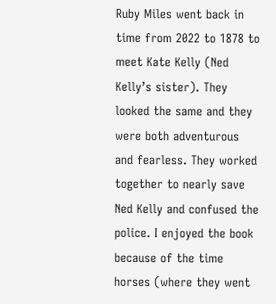Ruby Miles went back in time from 2022 to 1878 to meet Kate Kelly (Ned Kelly’s sister). They looked the same and they were both adventurous and fearless. They worked together to nearly save Ned Kelly and confused the police. I enjoyed the book because of the time horses (where they went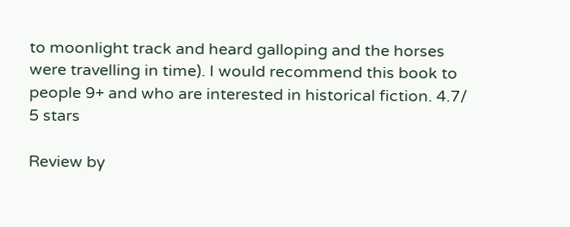to moonlight track and heard galloping and the horses were travelling in time). I would recommend this book to people 9+ and who are interested in historical fiction. 4.7/ 5 stars

Review by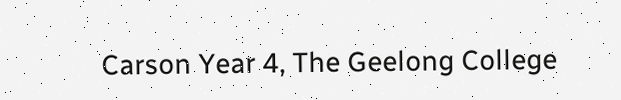Carson Year 4, The Geelong College